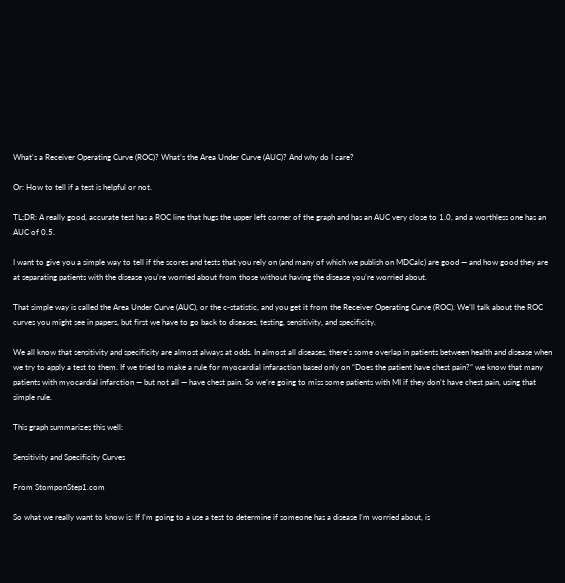What’s a Receiver Operating Curve (ROC)? What’s the Area Under Curve (AUC)? And why do I care?

Or: How to tell if a test is helpful or not.

TL;DR: A really good, accurate test has a ROC line that hugs the upper left corner of the graph and has an AUC very close to 1.0, and a worthless one has an AUC of 0.5.

I want to give you a simple way to tell if the scores and tests that you rely on (and many of which we publish on MDCalc) are good — and how good they are at separating patients with the disease you’re worried about from those without having the disease you’re worried about.

That simple way is called the Area Under Curve (AUC), or the c-statistic, and you get it from the Receiver Operating Curve (ROC). We’ll talk about the ROC curves you might see in papers, but first we have to go back to diseases, testing, sensitivity, and specificity.

We all know that sensitivity and specificity are almost always at odds. In almost all diseases, there’s some overlap in patients between health and disease when we try to apply a test to them. If we tried to make a rule for myocardial infaraction based only on “Does the patient have chest pain?” we know that many patients with myocardial infarction — but not all — have chest pain. So we’re going to miss some patients with MI if they don’t have chest pain, using that simple rule.

This graph summarizes this well:

Sensitivity and Specificity Curves

From StomponStep1.com

So what we really want to know is: If I’m going to a use a test to determine if someone has a disease I’m worried about, is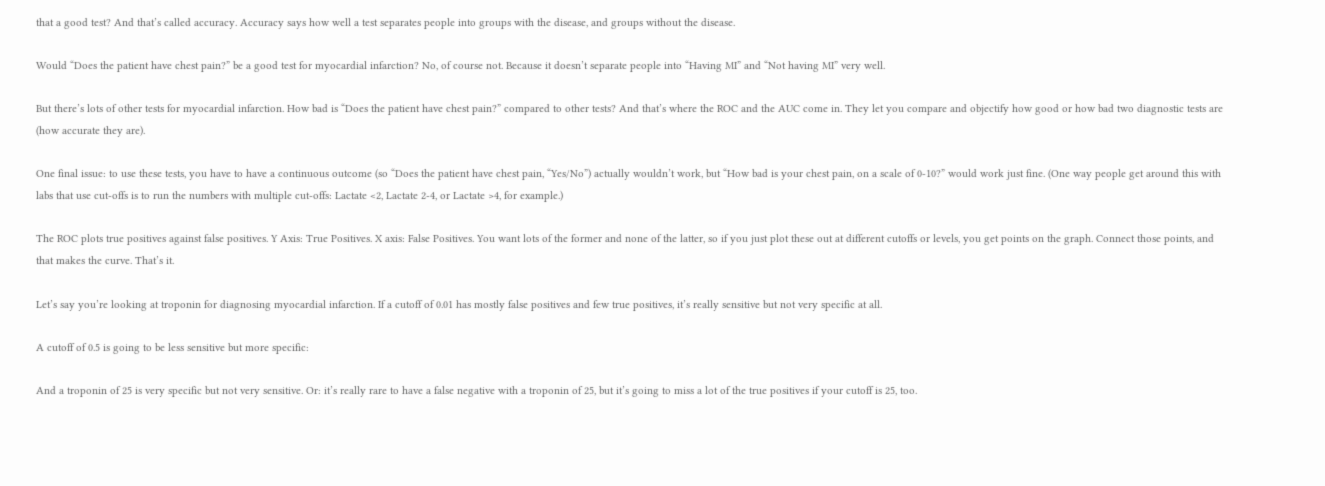that a good test? And that’s called accuracy. Accuracy says how well a test separates people into groups with the disease, and groups without the disease.

Would “Does the patient have chest pain?” be a good test for myocardial infarction? No, of course not. Because it doesn’t separate people into “Having MI” and “Not having MI” very well.

But there’s lots of other tests for myocardial infarction. How bad is “Does the patient have chest pain?” compared to other tests? And that’s where the ROC and the AUC come in. They let you compare and objectify how good or how bad two diagnostic tests are (how accurate they are).

One final issue: to use these tests, you have to have a continuous outcome (so “Does the patient have chest pain, “Yes/No”) actually wouldn’t work, but “How bad is your chest pain, on a scale of 0-10?” would work just fine. (One way people get around this with labs that use cut-offs is to run the numbers with multiple cut-offs: Lactate <2, Lactate 2-4, or Lactate >4, for example.)

The ROC plots true positives against false positives. Y Axis: True Positives. X axis: False Positives. You want lots of the former and none of the latter, so if you just plot these out at different cutoffs or levels, you get points on the graph. Connect those points, and that makes the curve. That’s it.

Let’s say you’re looking at troponin for diagnosing myocardial infarction. If a cutoff of 0.01 has mostly false positives and few true positives, it’s really sensitive but not very specific at all.

A cutoff of 0.5 is going to be less sensitive but more specific:

And a troponin of 25 is very specific but not very sensitive. Or: it’s really rare to have a false negative with a troponin of 25, but it’s going to miss a lot of the true positives if your cutoff is 25, too.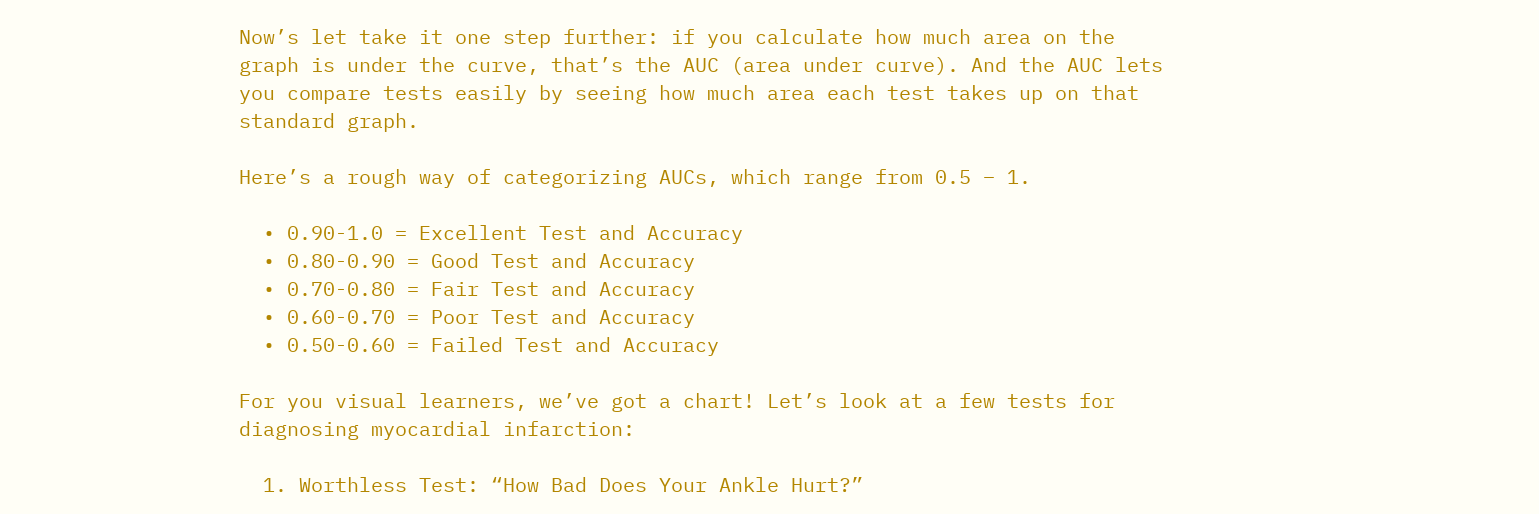Now’s let take it one step further: if you calculate how much area on the graph is under the curve, that’s the AUC (area under curve). And the AUC lets you compare tests easily by seeing how much area each test takes up on that standard graph.

Here’s a rough way of categorizing AUCs, which range from 0.5 – 1.

  • 0.90-1.0 = Excellent Test and Accuracy
  • 0.80-0.90 = Good Test and Accuracy
  • 0.70-0.80 = Fair Test and Accuracy
  • 0.60-0.70 = Poor Test and Accuracy
  • 0.50-0.60 = Failed Test and Accuracy

For you visual learners, we’ve got a chart! Let’s look at a few tests for diagnosing myocardial infarction:

  1. Worthless Test: “How Bad Does Your Ankle Hurt?”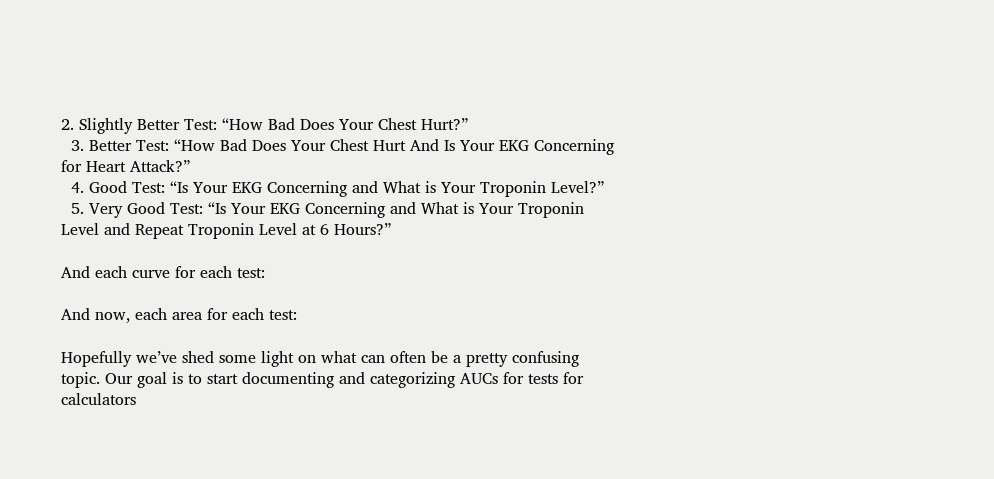2. Slightly Better Test: “How Bad Does Your Chest Hurt?”
  3. Better Test: “How Bad Does Your Chest Hurt And Is Your EKG Concerning for Heart Attack?”
  4. Good Test: “Is Your EKG Concerning and What is Your Troponin Level?”
  5. Very Good Test: “Is Your EKG Concerning and What is Your Troponin Level and Repeat Troponin Level at 6 Hours?”

And each curve for each test:

And now, each area for each test:

Hopefully we’ve shed some light on what can often be a pretty confusing topic. Our goal is to start documenting and categorizing AUCs for tests for calculators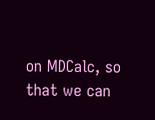on MDCalc, so that we can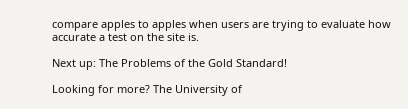compare apples to apples when users are trying to evaluate how accurate a test on the site is.

Next up: The Problems of the Gold Standard!

Looking for more? The University of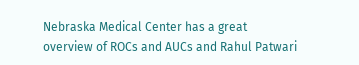Nebraska Medical Center has a great overview of ROCs and AUCs and Rahul Patwari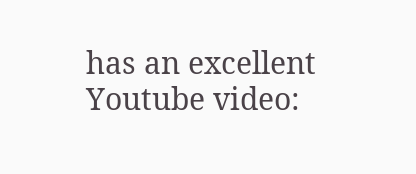has an excellent Youtube video: